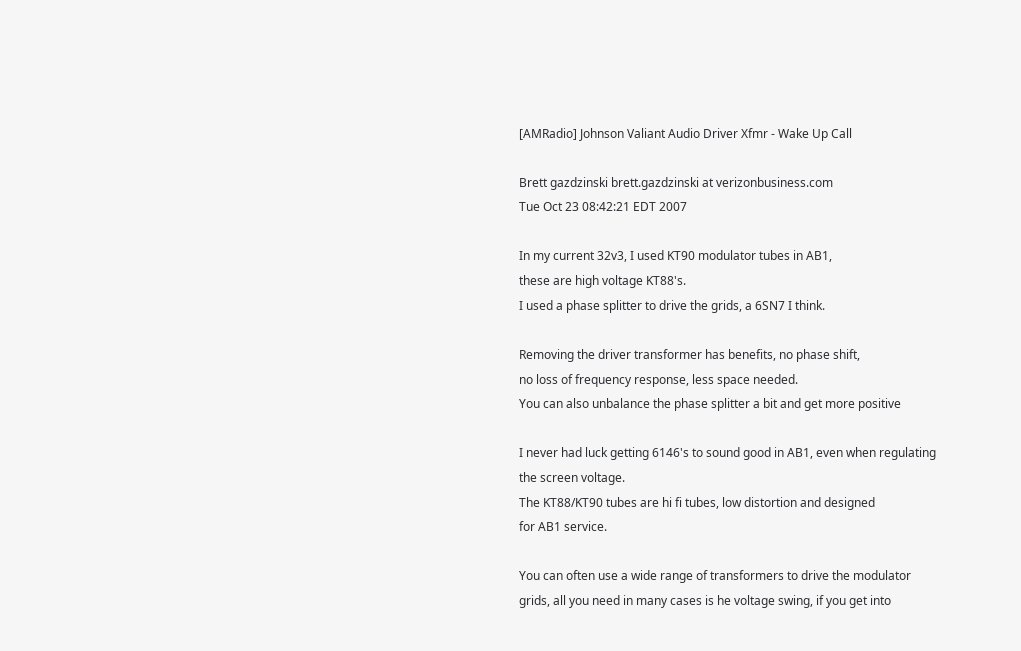[AMRadio] Johnson Valiant Audio Driver Xfmr - Wake Up Call

Brett gazdzinski brett.gazdzinski at verizonbusiness.com
Tue Oct 23 08:42:21 EDT 2007

In my current 32v3, I used KT90 modulator tubes in AB1,
these are high voltage KT88's.
I used a phase splitter to drive the grids, a 6SN7 I think.

Removing the driver transformer has benefits, no phase shift,
no loss of frequency response, less space needed.
You can also unbalance the phase splitter a bit and get more positive

I never had luck getting 6146's to sound good in AB1, even when regulating
the screen voltage.
The KT88/KT90 tubes are hi fi tubes, low distortion and designed
for AB1 service.

You can often use a wide range of transformers to drive the modulator
grids, all you need in many cases is he voltage swing, if you get into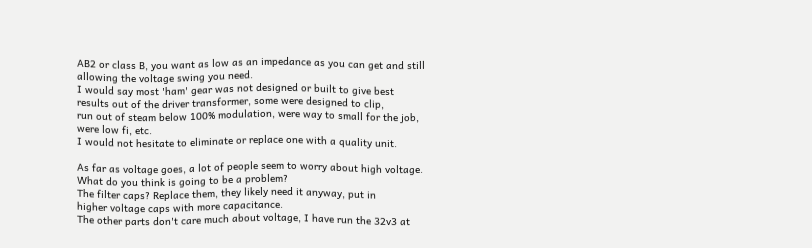AB2 or class B, you want as low as an impedance as you can get and still
allowing the voltage swing you need.
I would say most 'ham' gear was not designed or built to give best
results out of the driver transformer, some were designed to clip,
run out of steam below 100% modulation, were way to small for the job,
were low fi, etc.
I would not hesitate to eliminate or replace one with a quality unit.

As far as voltage goes, a lot of people seem to worry about high voltage.
What do you think is going to be a problem?
The filter caps? Replace them, they likely need it anyway, put in
higher voltage caps with more capacitance.
The other parts don't care much about voltage, I have run the 32v3 at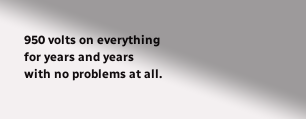950 volts on everything for years and years with no problems at all.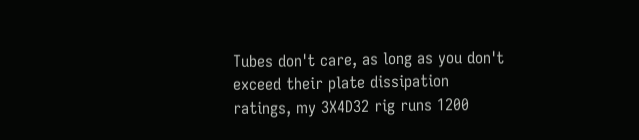Tubes don't care, as long as you don't exceed their plate dissipation
ratings, my 3X4D32 rig runs 1200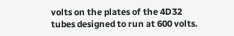volts on the plates of the 4D32
tubes designed to run at 600 volts.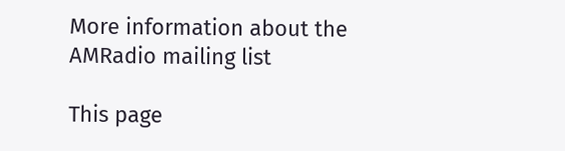More information about the AMRadio mailing list

This page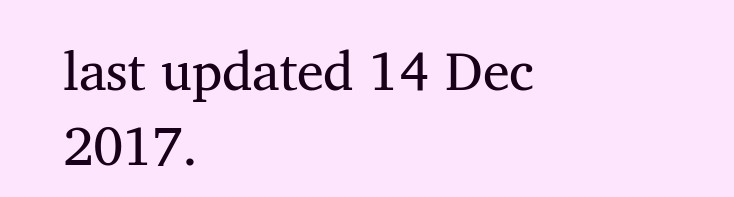last updated 14 Dec 2017.